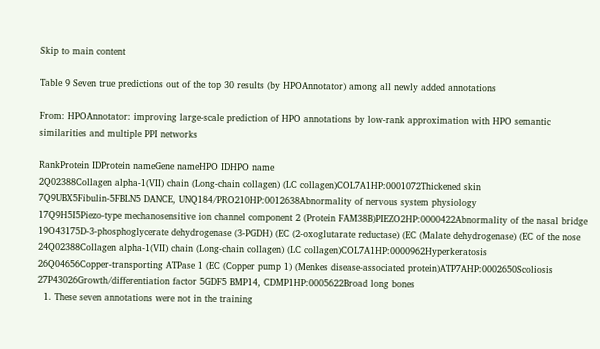Skip to main content

Table 9 Seven true predictions out of the top 30 results (by HPOAnnotator) among all newly added annotations

From: HPOAnnotator: improving large-scale prediction of HPO annotations by low-rank approximation with HPO semantic similarities and multiple PPI networks

RankProtein IDProtein nameGene nameHPO IDHPO name
2Q02388Collagen alpha-1(VII) chain (Long-chain collagen) (LC collagen)COL7A1HP:0001072Thickened skin
7Q9UBX5Fibulin-5FBLN5 DANCE, UNQ184/PRO210HP:0012638Abnormality of nervous system physiology
17Q9H5I5Piezo-type mechanosensitive ion channel component 2 (Protein FAM38B)PIEZO2HP:0000422Abnormality of the nasal bridge
19O43175D-3-phosphoglycerate dehydrogenase (3-PGDH) (EC (2-oxoglutarate reductase) (EC (Malate dehydrogenase) (EC of the nose
24Q02388Collagen alpha-1(VII) chain (Long-chain collagen) (LC collagen)COL7A1HP:0000962Hyperkeratosis
26Q04656Copper-transporting ATPase 1 (EC (Copper pump 1) (Menkes disease-associated protein)ATP7AHP:0002650Scoliosis
27P43026Growth/differentiation factor 5GDF5 BMP14, CDMP1HP:0005622Broad long bones
  1. These seven annotations were not in the training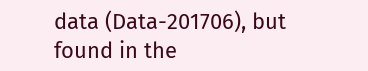data (Data-201706), but found in the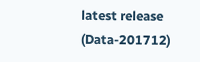latest release (Data-201712)